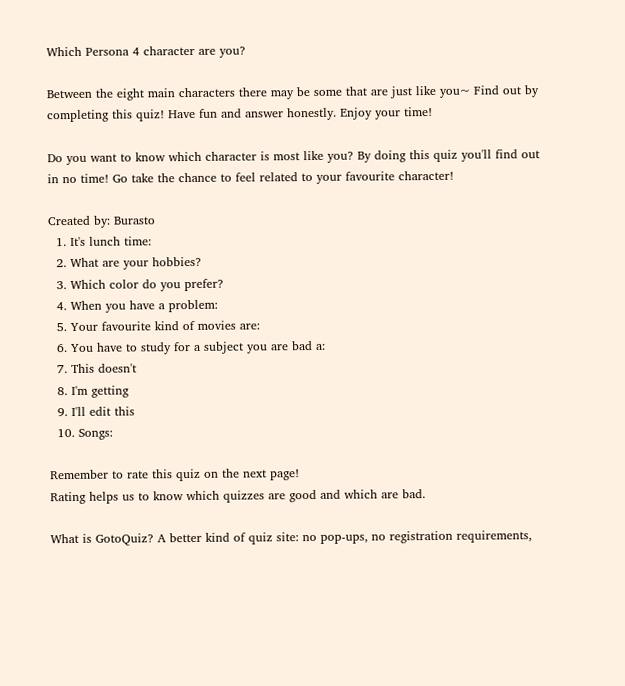Which Persona 4 character are you?

Between the eight main characters there may be some that are just like you~ Find out by completing this quiz! Have fun and answer honestly. Enjoy your time!

Do you want to know which character is most like you? By doing this quiz you'll find out in no time! Go take the chance to feel related to your favourite character!

Created by: Burasto
  1. It's lunch time:
  2. What are your hobbies?
  3. Which color do you prefer?
  4. When you have a problem:
  5. Your favourite kind of movies are:
  6. You have to study for a subject you are bad a:
  7. This doesn't
  8. I'm getting
  9. I'll edit this
  10. Songs:

Remember to rate this quiz on the next page!
Rating helps us to know which quizzes are good and which are bad.

What is GotoQuiz? A better kind of quiz site: no pop-ups, no registration requirements,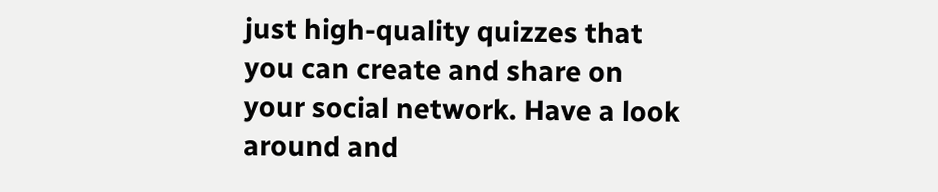just high-quality quizzes that you can create and share on your social network. Have a look around and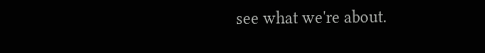see what we're about.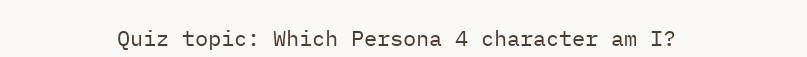Quiz topic: Which Persona 4 character am I?